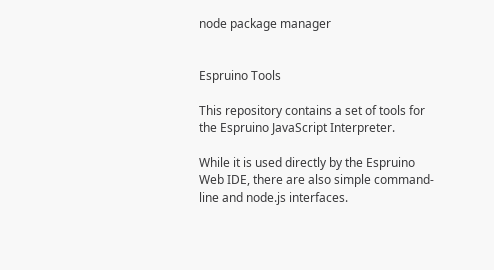node package manager


Espruino Tools

This repository contains a set of tools for the Espruino JavaScript Interpreter.

While it is used directly by the Espruino Web IDE, there are also simple command-line and node.js interfaces.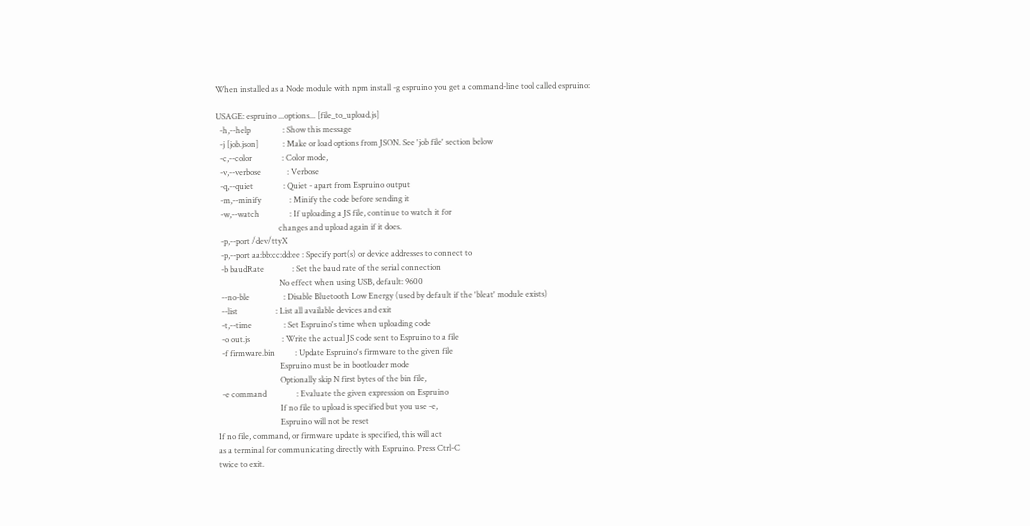When installed as a Node module with npm install -g espruino you get a command-line tool called espruino:

USAGE: espruino ...options... [file_to_upload.js]
  -h,--help                : Show this message
  -j [job.json]            : Make or load options from JSON. See 'job file' section below
  -c,--color               : Color mode,
  -v,--verbose             : Verbose
  -q,--quiet               : Quiet - apart from Espruino output
  -m,--minify              : Minify the code before sending it
  -w,--watch               : If uploading a JS file, continue to watch it for
                               changes and upload again if it does.
  -p,--port /dev/ttyX
  -p,--port aa:bb:cc:dd:ee : Specify port(s) or device addresses to connect to
  -b baudRate              : Set the baud rate of the serial connection
                               No effect when using USB, default: 9600
  --no-ble                 : Disable Bluetooth Low Energy (used by default if the 'bleat' module exists)
  --list                   : List all available devices and exit
  -t,--time                : Set Espruino's time when uploading code
  -o out.js                : Write the actual JS code sent to Espruino to a file
  -f firmware.bin          : Update Espruino's firmware to the given file
                               Espruino must be in bootloader mode
                               Optionally skip N first bytes of the bin file,
  -e command               : Evaluate the given expression on Espruino
                               If no file to upload is specified but you use -e,
                               Espruino will not be reset
If no file, command, or firmware update is specified, this will act
as a terminal for communicating directly with Espruino. Press Ctrl-C
twice to exit.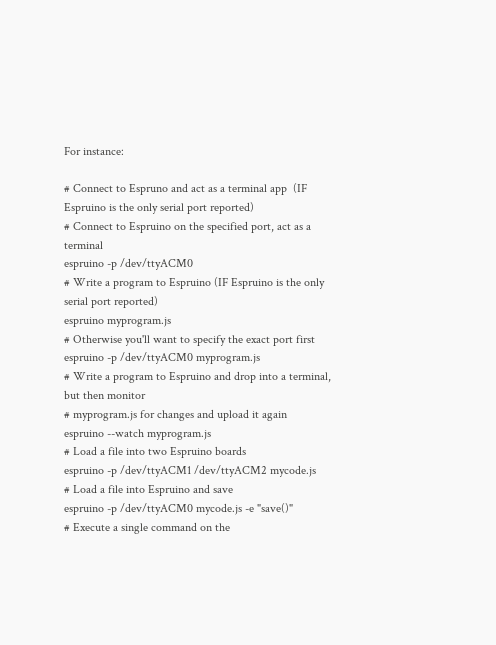For instance:

# Connect to Espruno and act as a terminal app  (IF Espruino is the only serial port reported)
# Connect to Espruino on the specified port, act as a terminal
espruino -p /dev/ttyACM0
# Write a program to Espruino (IF Espruino is the only serial port reported)
espruino myprogram.js
# Otherwise you'll want to specify the exact port first
espruino -p /dev/ttyACM0 myprogram.js
# Write a program to Espruino and drop into a terminal, but then monitor
# myprogram.js for changes and upload it again
espruino --watch myprogram.js
# Load a file into two Espruino boards
espruino -p /dev/ttyACM1 /dev/ttyACM2 mycode.js
# Load a file into Espruino and save
espruino -p /dev/ttyACM0 mycode.js -e "save()"
# Execute a single command on the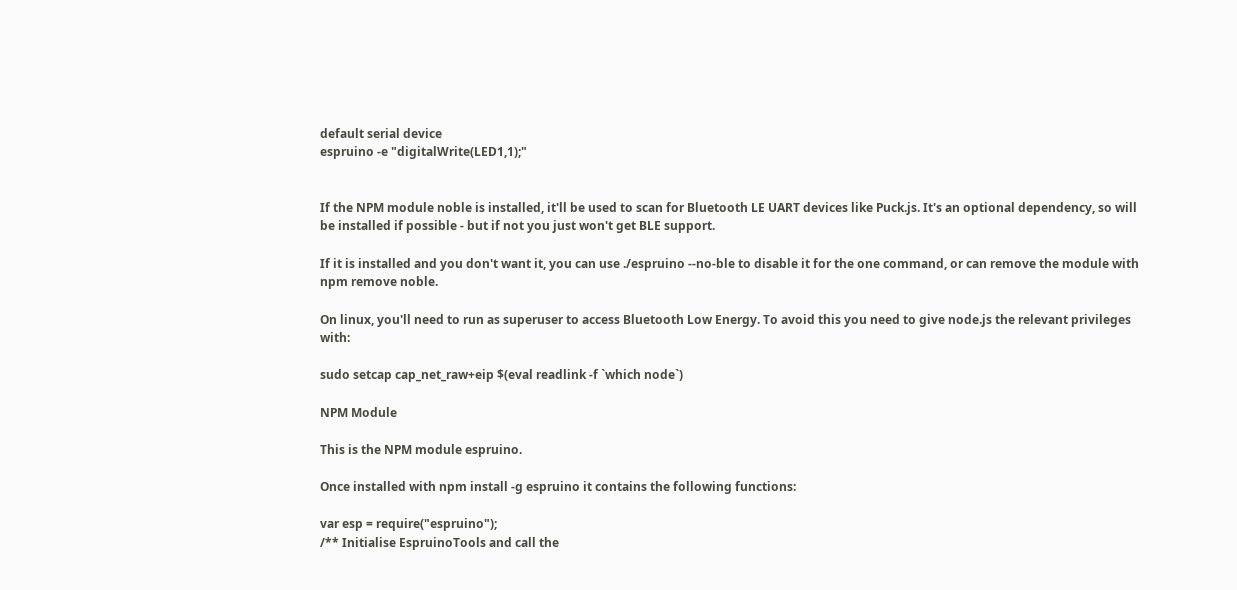default serial device
espruino -e "digitalWrite(LED1,1);"


If the NPM module noble is installed, it'll be used to scan for Bluetooth LE UART devices like Puck.js. It's an optional dependency, so will be installed if possible - but if not you just won't get BLE support.

If it is installed and you don't want it, you can use ./espruino --no-ble to disable it for the one command, or can remove the module with npm remove noble.

On linux, you'll need to run as superuser to access Bluetooth Low Energy. To avoid this you need to give node.js the relevant privileges with:

sudo setcap cap_net_raw+eip $(eval readlink -f `which node`)

NPM Module

This is the NPM module espruino.

Once installed with npm install -g espruino it contains the following functions:

var esp = require("espruino");
/** Initialise EspruinoTools and call the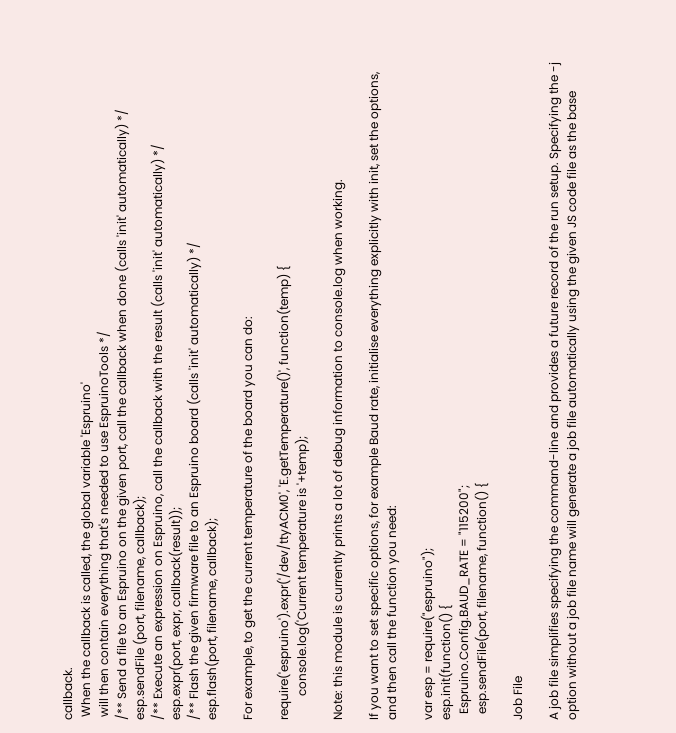callback.
 When the callback is called, the global variable 'Espruino'
 will then contain everything that's needed to use EspruinoTools */
/** Send a file to an Espruino on the given port, call the callback when done (calls 'init' automatically) */
esp.sendFile (port, filename, callback);
/** Execute an expression on Espruino, call the callback with the result (calls 'init' automatically) */
esp.expr(port, expr, callback(result));
/** Flash the given firmware file to an Espruino board (calls 'init' automatically) */
esp.flash(port, filename, callback);

For example, to get the current temperature of the board you can do:

require('espruino').expr('/dev/ttyACM0', 'E.getTemperature()', function(temp) {
        console.log('Current temperature is '+temp);

Note: this module is currently prints a lot of debug information to console.log when working.

If you want to set specific options, for example Baud rate, initialise everything explicitly with init, set the options, and then call the function you need:

var esp = require("espruino");
esp.init(function() {
  Espruino.Config.BAUD_RATE = "115200";
  esp.sendFile(port, filename, function() {

Job File

A job file simplifies specifying the command-line and provides a future record of the run setup. Specifying the -j option without a job file name will generate a job file automatically using the given JS code file as the base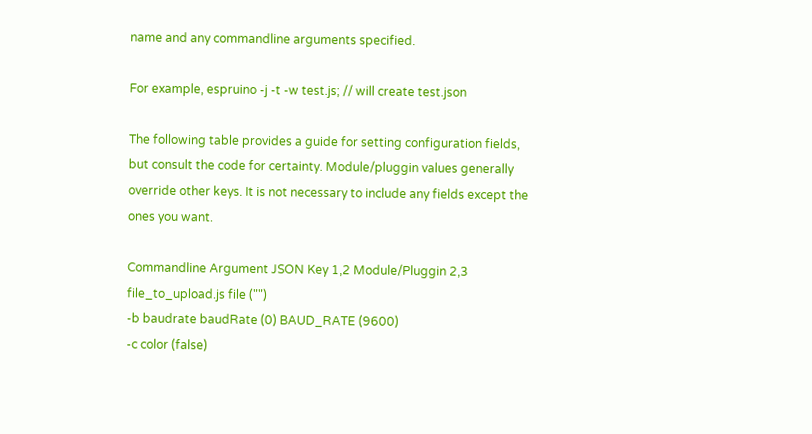name and any commandline arguments specified.

For example, espruino -j -t -w test.js; // will create test.json

The following table provides a guide for setting configuration fields, but consult the code for certainty. Module/pluggin values generally override other keys. It is not necessary to include any fields except the ones you want.

Commandline Argument JSON Key 1,2 Module/Pluggin 2,3
file_to_upload.js file ("")
-b baudrate baudRate (0) BAUD_RATE (9600)
-c color (false)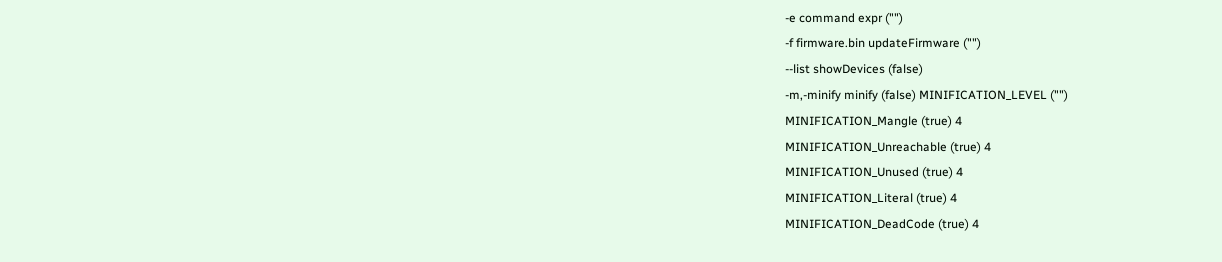-e command expr ("")
-f firmware.bin updateFirmware ("")
--list showDevices (false)
-m,-minify minify (false) MINIFICATION_LEVEL ("")
MINIFICATION_Mangle (true) 4
MINIFICATION_Unreachable (true) 4
MINIFICATION_Unused (true) 4
MINIFICATION_Literal (true) 4
MINIFICATION_DeadCode (true) 4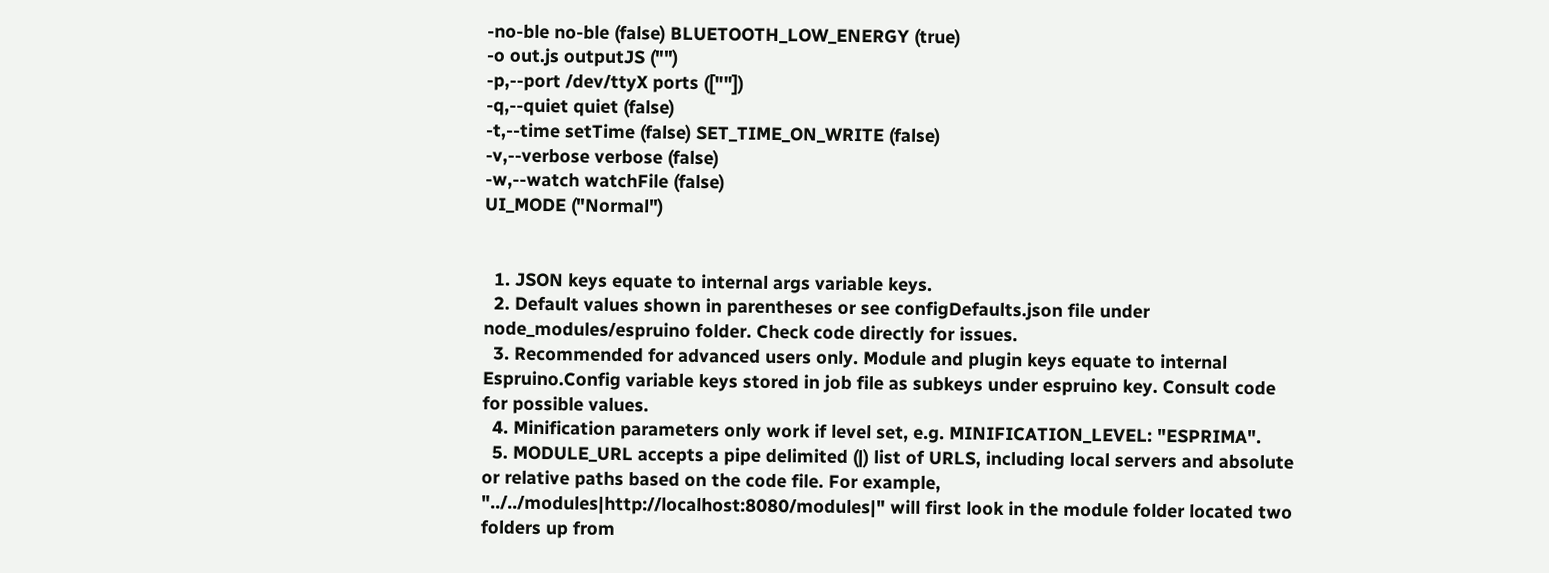-no-ble no-ble (false) BLUETOOTH_LOW_ENERGY (true)
-o out.js outputJS ("")
-p,--port /dev/ttyX ports ([""])
-q,--quiet quiet (false)
-t,--time setTime (false) SET_TIME_ON_WRITE (false)
-v,--verbose verbose (false)
-w,--watch watchFile (false)
UI_MODE ("Normal")


  1. JSON keys equate to internal args variable keys.
  2. Default values shown in parentheses or see configDefaults.json file under node_modules/espruino folder. Check code directly for issues.
  3. Recommended for advanced users only. Module and plugin keys equate to internal Espruino.Config variable keys stored in job file as subkeys under espruino key. Consult code for possible values.
  4. Minification parameters only work if level set, e.g. MINIFICATION_LEVEL: "ESPRIMA".
  5. MODULE_URL accepts a pipe delimited (|) list of URLS, including local servers and absolute or relative paths based on the code file. For example, "../../modules|http://localhost:8080/modules|" will first look in the module folder located two folders up from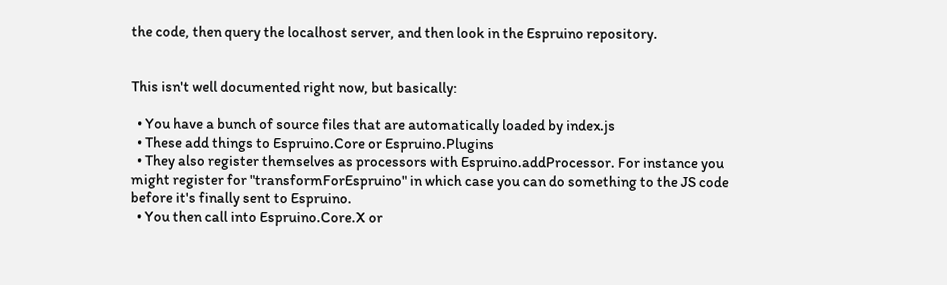the code, then query the localhost server, and then look in the Espruino repository.


This isn't well documented right now, but basically:

  • You have a bunch of source files that are automatically loaded by index.js
  • These add things to Espruino.Core or Espruino.Plugins
  • They also register themselves as processors with Espruino.addProcessor. For instance you might register for "transformForEspruino" in which case you can do something to the JS code before it's finally sent to Espruino.
  • You then call into Espruino.Core.X or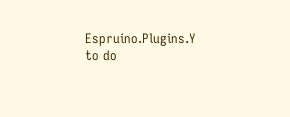Espruino.Plugins.Y to do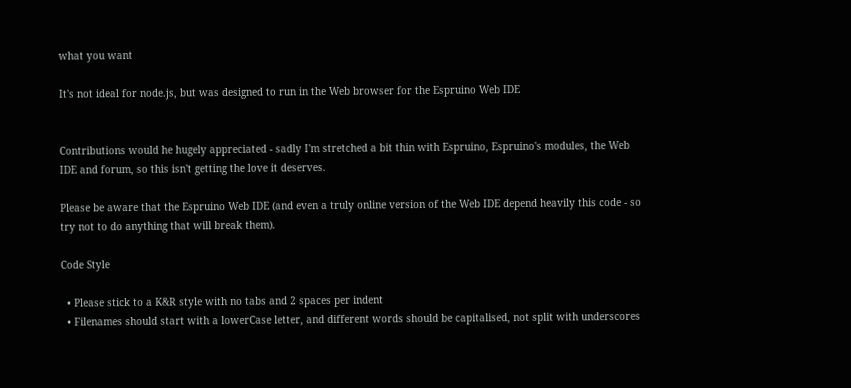what you want

It's not ideal for node.js, but was designed to run in the Web browser for the Espruino Web IDE


Contributions would he hugely appreciated - sadly I'm stretched a bit thin with Espruino, Espruino's modules, the Web IDE and forum, so this isn't getting the love it deserves.

Please be aware that the Espruino Web IDE (and even a truly online version of the Web IDE depend heavily this code - so try not to do anything that will break them).

Code Style

  • Please stick to a K&R style with no tabs and 2 spaces per indent
  • Filenames should start with a lowerCase letter, and different words should be capitalised, not split with underscores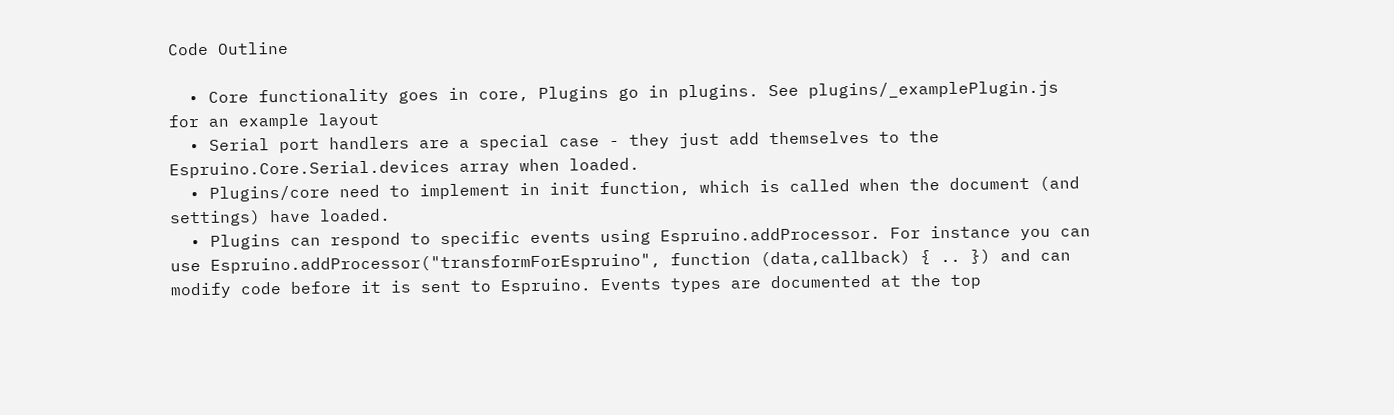Code Outline

  • Core functionality goes in core, Plugins go in plugins. See plugins/_examplePlugin.js for an example layout
  • Serial port handlers are a special case - they just add themselves to the Espruino.Core.Serial.devices array when loaded.
  • Plugins/core need to implement in init function, which is called when the document (and settings) have loaded.
  • Plugins can respond to specific events using Espruino.addProcessor. For instance you can use Espruino.addProcessor("transformForEspruino", function (data,callback) { .. }) and can modify code before it is sent to Espruino. Events types are documented at the top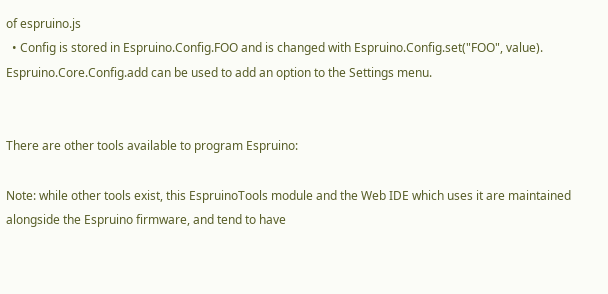of espruino.js
  • Config is stored in Espruino.Config.FOO and is changed with Espruino.Config.set("FOO", value). Espruino.Core.Config.add can be used to add an option to the Settings menu.


There are other tools available to program Espruino:

Note: while other tools exist, this EspruinoTools module and the Web IDE which uses it are maintained alongside the Espruino firmware, and tend to have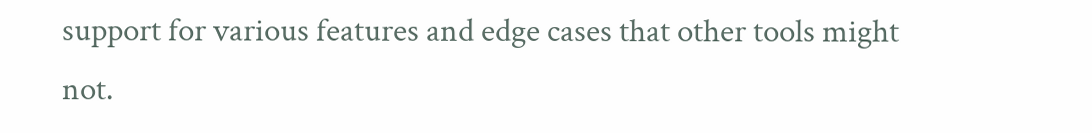support for various features and edge cases that other tools might not.